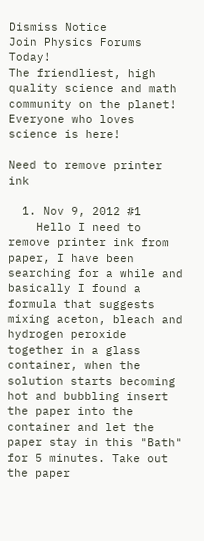Dismiss Notice
Join Physics Forums Today!
The friendliest, high quality science and math community on the planet! Everyone who loves science is here!

Need to remove printer ink

  1. Nov 9, 2012 #1
    Hello I need to remove printer ink from paper, I have been searching for a while and basically I found a formula that suggests mixing aceton, bleach and hydrogen peroxide together in a glass container, when the solution starts becoming hot and bubbling insert the paper into the container and let the paper stay in this "Bath" for 5 minutes. Take out the paper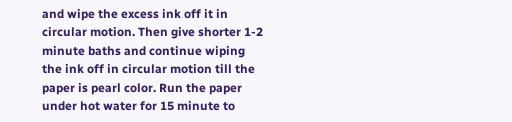and wipe the excess ink off it in circular motion. Then give shorter 1-2 minute baths and continue wiping the ink off in circular motion till the paper is pearl color. Run the paper under hot water for 15 minute to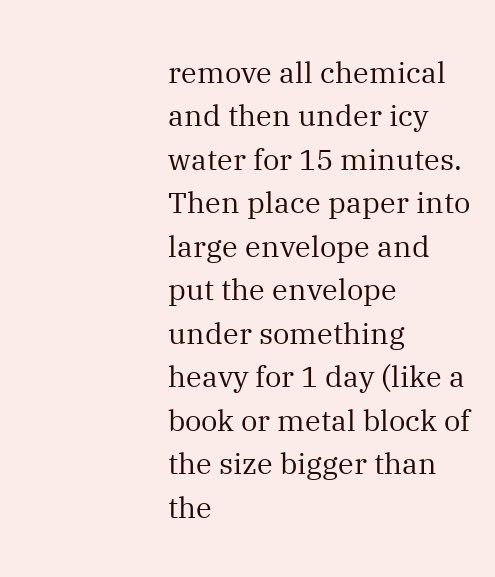remove all chemical and then under icy water for 15 minutes. Then place paper into large envelope and put the envelope under something heavy for 1 day (like a book or metal block of the size bigger than the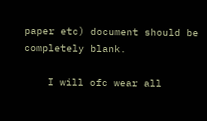paper etc) document should be completely blank.

    I will ofc wear all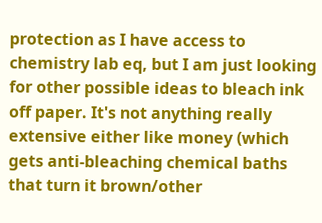protection as I have access to chemistry lab eq, but I am just looking for other possible ideas to bleach ink off paper. It's not anything really extensive either like money (which gets anti-bleaching chemical baths that turn it brown/other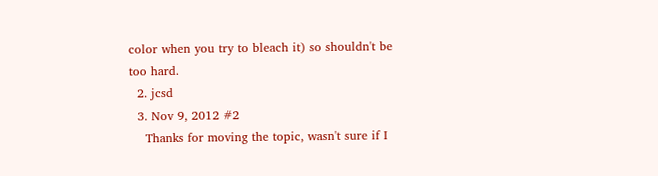color when you try to bleach it) so shouldn't be too hard.
  2. jcsd
  3. Nov 9, 2012 #2
    Thanks for moving the topic, wasn't sure if I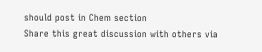should post in Chem section
Share this great discussion with others via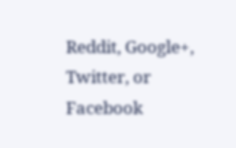Reddit, Google+, Twitter, or Facebook